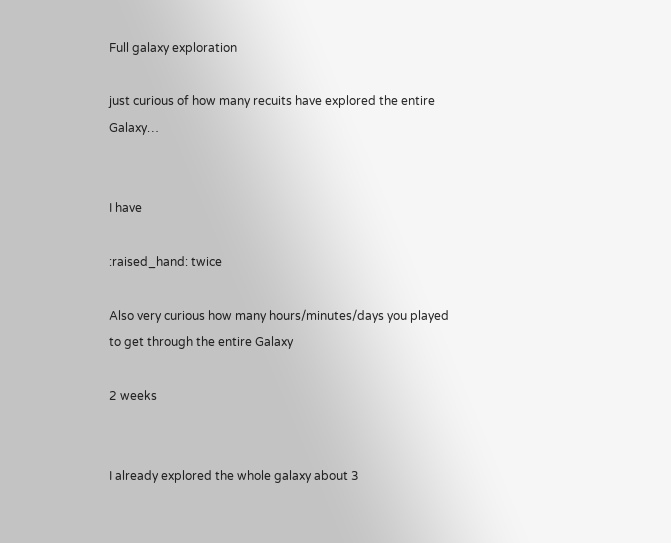Full galaxy exploration

just curious of how many recuits have explored the entire Galaxy…


I have

:raised_hand: twice

Also very curious how many hours/minutes/days you played to get through the entire Galaxy

2 weeks


I already explored the whole galaxy about 3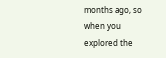months ago, so when you explored the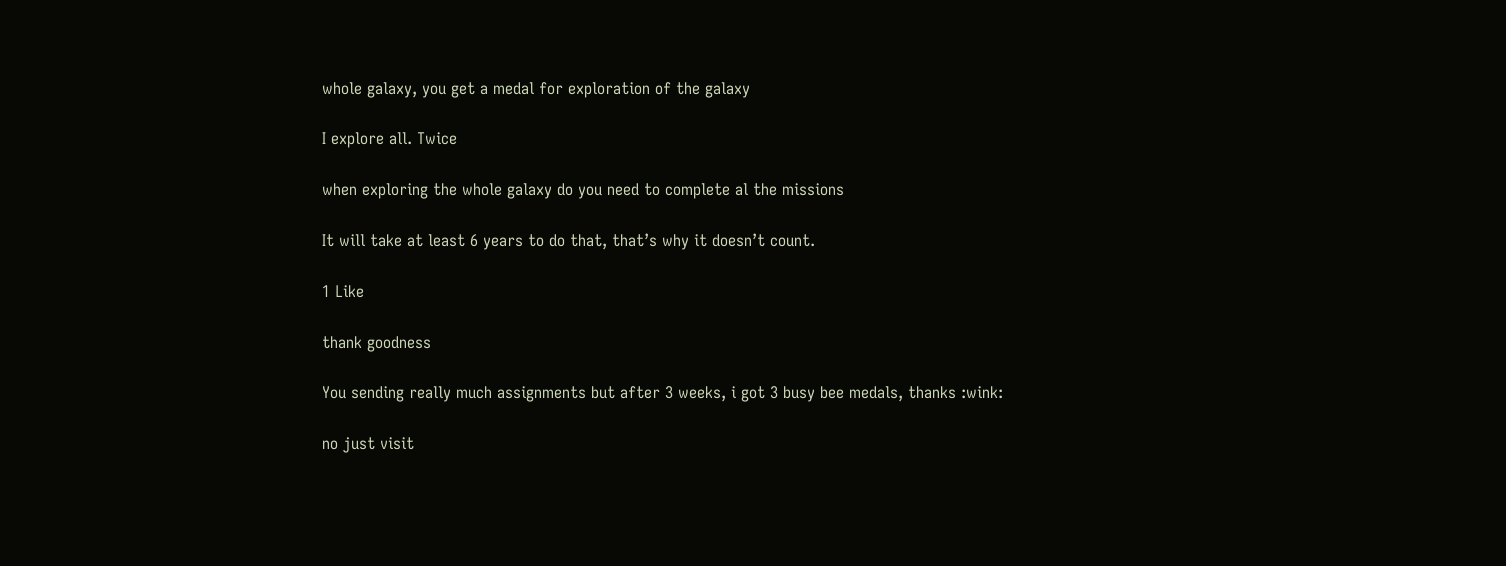whole galaxy, you get a medal for exploration of the galaxy

I explore all. Twice

when exploring the whole galaxy do you need to complete al the missions

It will take at least 6 years to do that, that’s why it doesn’t count.

1 Like

thank goodness

You sending really much assignments but after 3 weeks, i got 3 busy bee medals, thanks :wink:

no just visit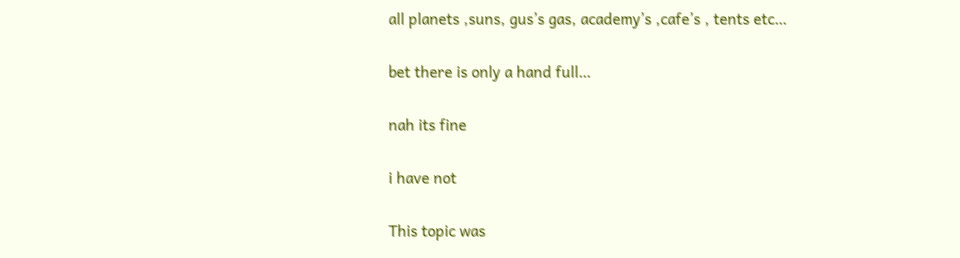all planets ,suns, gus’s gas, academy’s ,cafe’s , tents etc…

bet there is only a hand full…

nah its fine

i have not

This topic was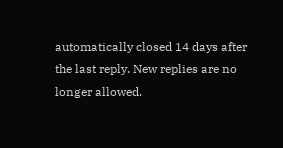automatically closed 14 days after the last reply. New replies are no longer allowed.